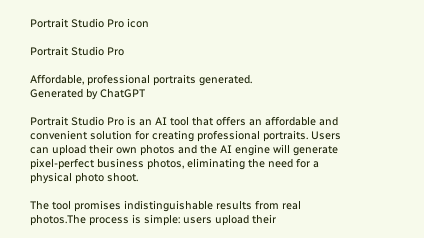Portrait Studio Pro icon

Portrait Studio Pro

Affordable, professional portraits generated.
Generated by ChatGPT

Portrait Studio Pro is an AI tool that offers an affordable and convenient solution for creating professional portraits. Users can upload their own photos and the AI engine will generate pixel-perfect business photos, eliminating the need for a physical photo shoot.

The tool promises indistinguishable results from real photos.The process is simple: users upload their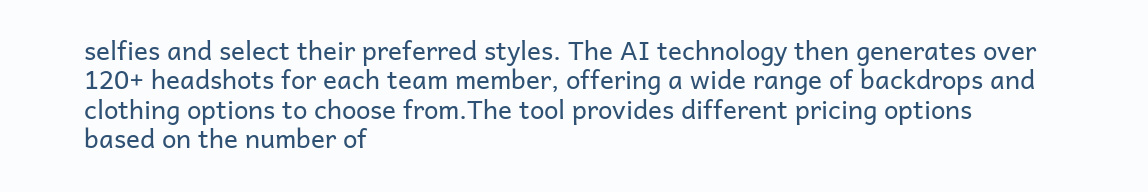selfies and select their preferred styles. The AI technology then generates over 120+ headshots for each team member, offering a wide range of backdrops and clothing options to choose from.The tool provides different pricing options based on the number of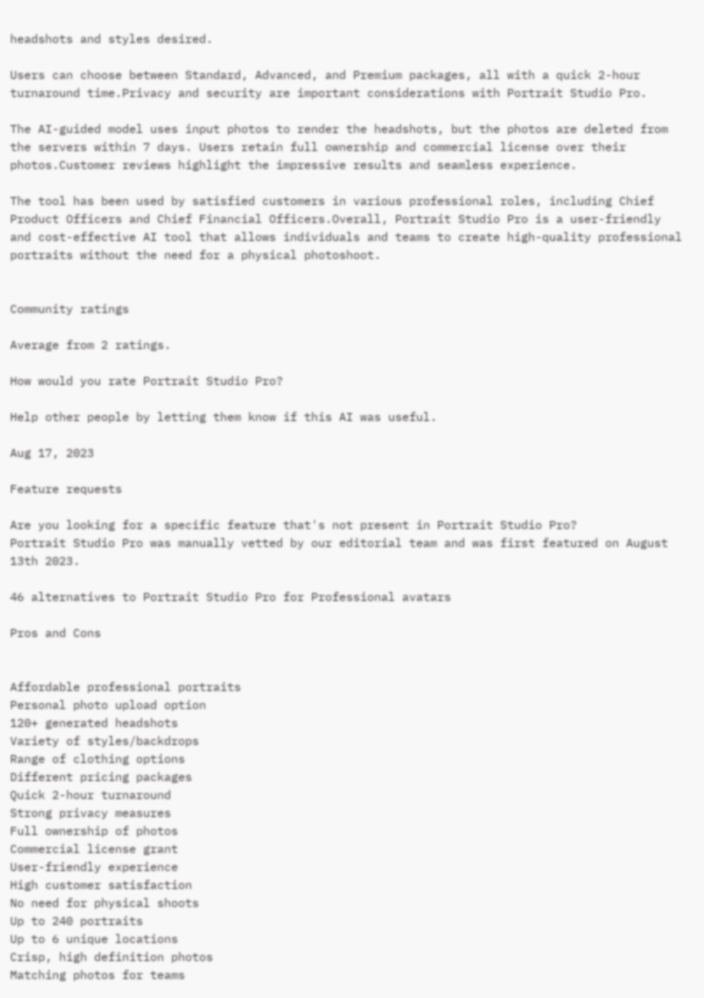headshots and styles desired.

Users can choose between Standard, Advanced, and Premium packages, all with a quick 2-hour turnaround time.Privacy and security are important considerations with Portrait Studio Pro.

The AI-guided model uses input photos to render the headshots, but the photos are deleted from the servers within 7 days. Users retain full ownership and commercial license over their photos.Customer reviews highlight the impressive results and seamless experience.

The tool has been used by satisfied customers in various professional roles, including Chief Product Officers and Chief Financial Officers.Overall, Portrait Studio Pro is a user-friendly and cost-effective AI tool that allows individuals and teams to create high-quality professional portraits without the need for a physical photoshoot.


Community ratings

Average from 2 ratings.

How would you rate Portrait Studio Pro?

Help other people by letting them know if this AI was useful.

Aug 17, 2023

Feature requests

Are you looking for a specific feature that's not present in Portrait Studio Pro?
Portrait Studio Pro was manually vetted by our editorial team and was first featured on August 13th 2023.

46 alternatives to Portrait Studio Pro for Professional avatars

Pros and Cons


Affordable professional portraits
Personal photo upload option
120+ generated headshots
Variety of styles/backdrops
Range of clothing options
Different pricing packages
Quick 2-hour turnaround
Strong privacy measures
Full ownership of photos
Commercial license grant
User-friendly experience
High customer satisfaction
No need for physical shoots
Up to 240 portraits
Up to 6 unique locations
Crisp, high definition photos
Matching photos for teams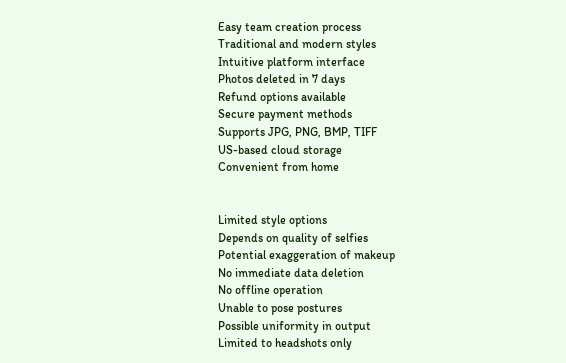Easy team creation process
Traditional and modern styles
Intuitive platform interface
Photos deleted in 7 days
Refund options available
Secure payment methods
Supports JPG, PNG, BMP, TIFF
US-based cloud storage
Convenient from home


Limited style options
Depends on quality of selfies
Potential exaggeration of makeup
No immediate data deletion
No offline operation
Unable to pose postures
Possible uniformity in output
Limited to headshots only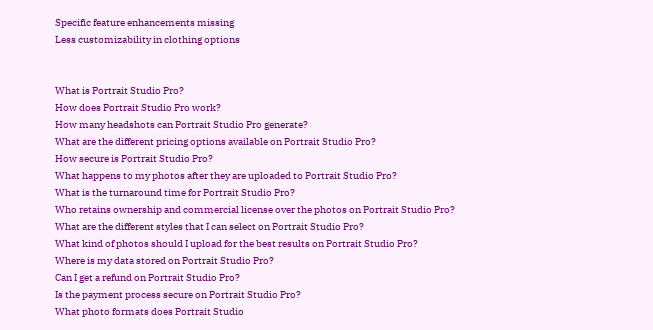Specific feature enhancements missing
Less customizability in clothing options


What is Portrait Studio Pro?
How does Portrait Studio Pro work?
How many headshots can Portrait Studio Pro generate?
What are the different pricing options available on Portrait Studio Pro?
How secure is Portrait Studio Pro?
What happens to my photos after they are uploaded to Portrait Studio Pro?
What is the turnaround time for Portrait Studio Pro?
Who retains ownership and commercial license over the photos on Portrait Studio Pro?
What are the different styles that I can select on Portrait Studio Pro?
What kind of photos should I upload for the best results on Portrait Studio Pro?
Where is my data stored on Portrait Studio Pro?
Can I get a refund on Portrait Studio Pro?
Is the payment process secure on Portrait Studio Pro?
What photo formats does Portrait Studio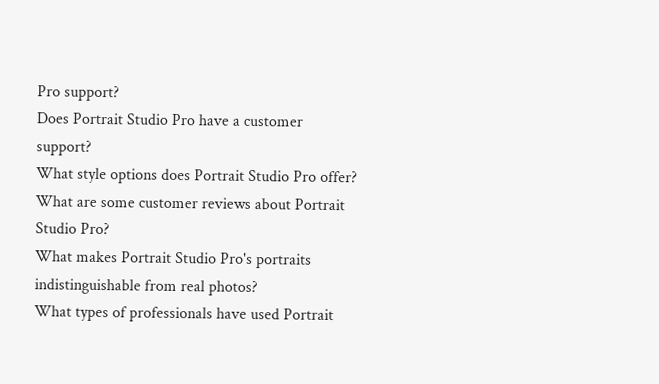Pro support?
Does Portrait Studio Pro have a customer support?
What style options does Portrait Studio Pro offer?
What are some customer reviews about Portrait Studio Pro?
What makes Portrait Studio Pro's portraits indistinguishable from real photos?
What types of professionals have used Portrait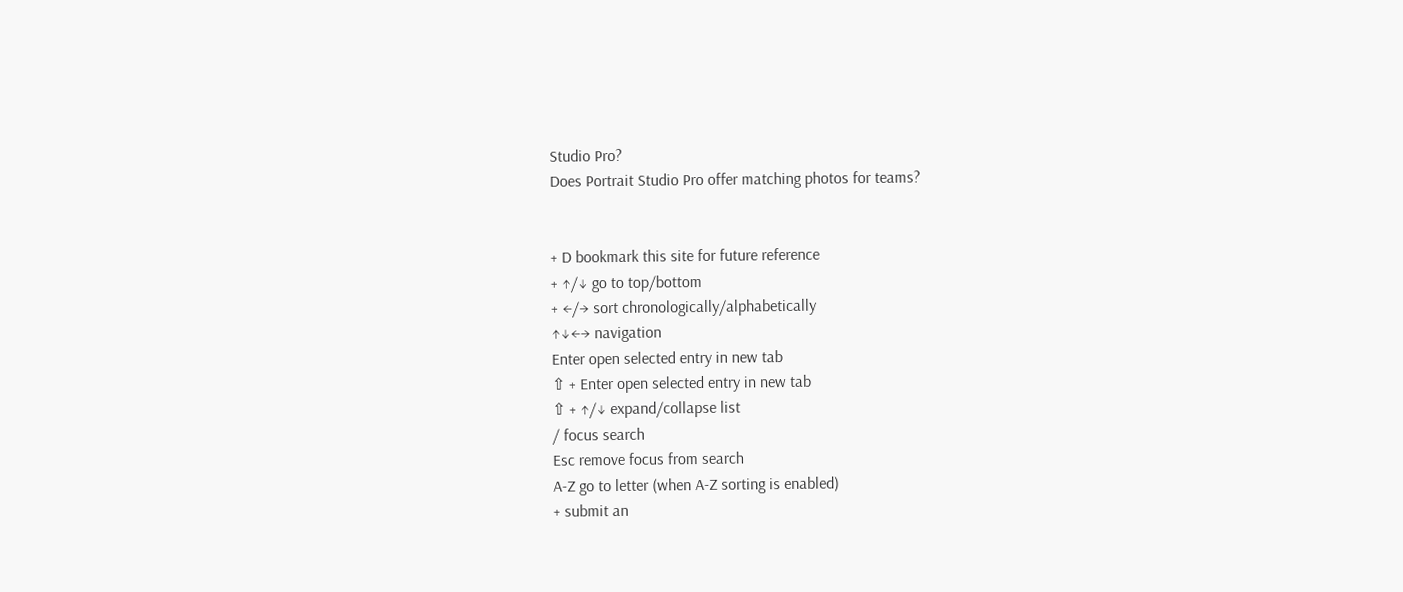Studio Pro?
Does Portrait Studio Pro offer matching photos for teams?


+ D bookmark this site for future reference
+ ↑/↓ go to top/bottom
+ ←/→ sort chronologically/alphabetically
↑↓←→ navigation
Enter open selected entry in new tab
⇧ + Enter open selected entry in new tab
⇧ + ↑/↓ expand/collapse list
/ focus search
Esc remove focus from search
A-Z go to letter (when A-Z sorting is enabled)
+ submit an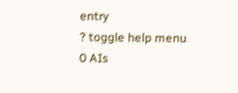entry
? toggle help menu
0 AIs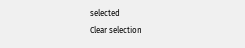selected
Clear selection